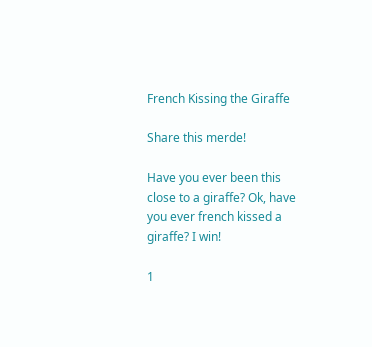French Kissing the Giraffe

Share this merde!

Have you ever been this close to a giraffe? Ok, have you ever french kissed a giraffe? I win!

1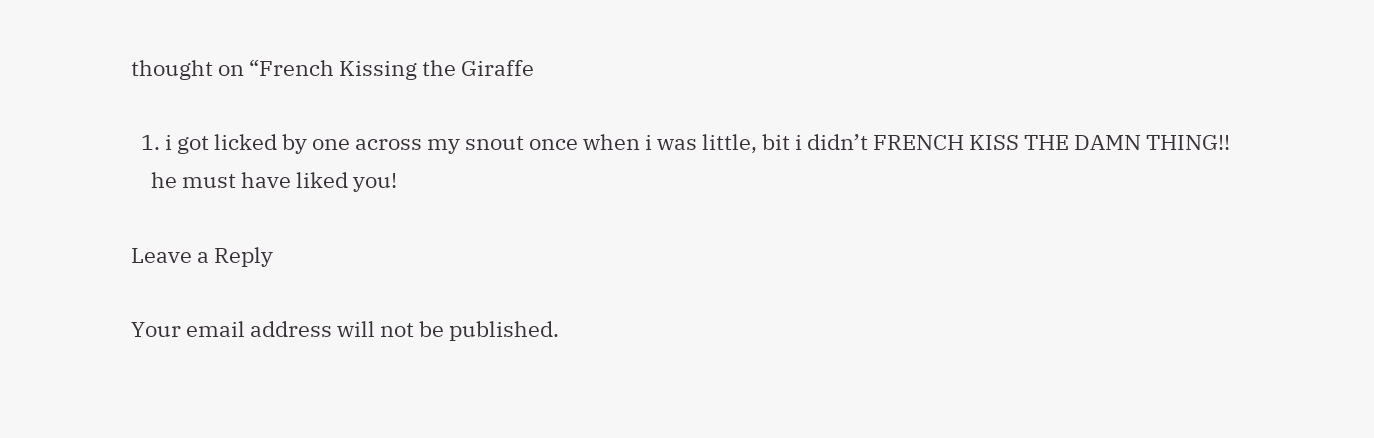thought on “French Kissing the Giraffe

  1. i got licked by one across my snout once when i was little, bit i didn’t FRENCH KISS THE DAMN THING!!
    he must have liked you!

Leave a Reply

Your email address will not be published.